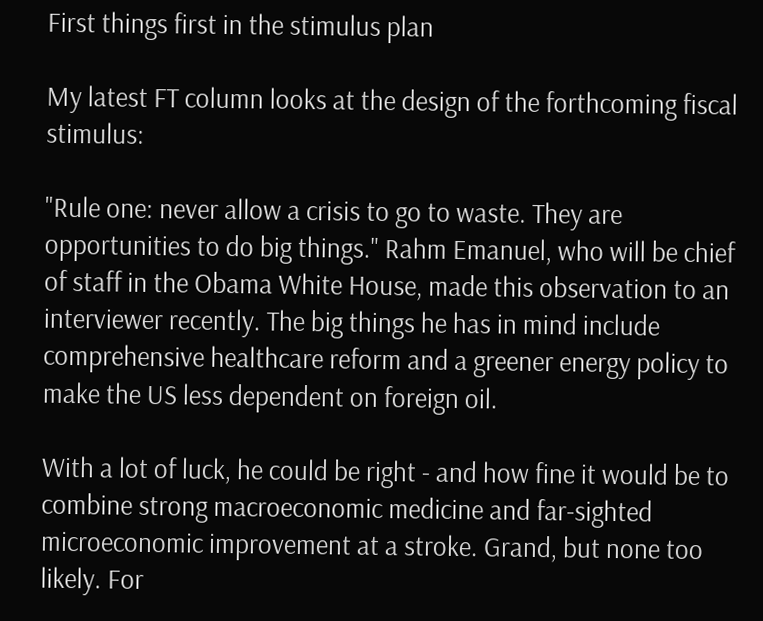First things first in the stimulus plan

My latest FT column looks at the design of the forthcoming fiscal stimulus:

"Rule one: never allow a crisis to go to waste. They are opportunities to do big things." Rahm Emanuel, who will be chief of staff in the Obama White House, made this observation to an interviewer recently. The big things he has in mind include comprehensive healthcare reform and a greener energy policy to make the US less dependent on foreign oil.

With a lot of luck, he could be right - and how fine it would be to combine strong macroeconomic medicine and far-sighted microeconomic improvement at a stroke. Grand, but none too likely. For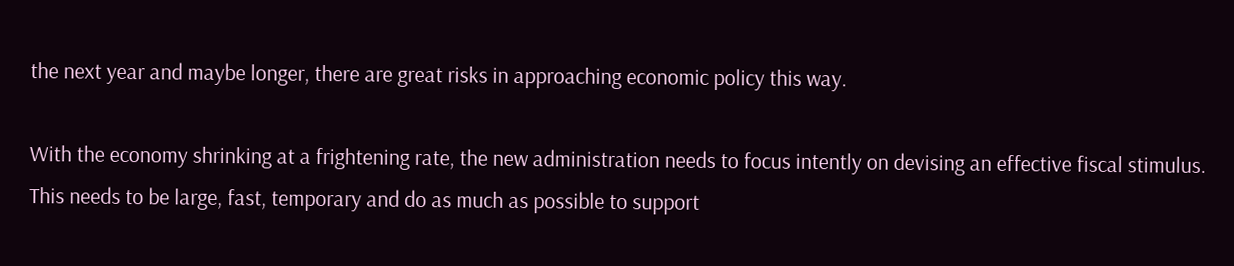the next year and maybe longer, there are great risks in approaching economic policy this way.

With the economy shrinking at a frightening rate, the new administration needs to focus intently on devising an effective fiscal stimulus. This needs to be large, fast, temporary and do as much as possible to support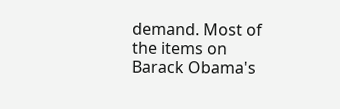demand. Most of the items on Barack Obama's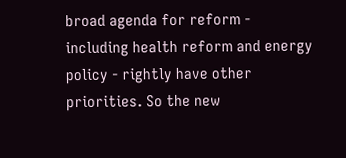broad agenda for reform - including health reform and energy policy - rightly have other priorities. So the new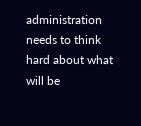administration needs to think hard about what will be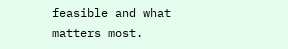feasible and what matters most.